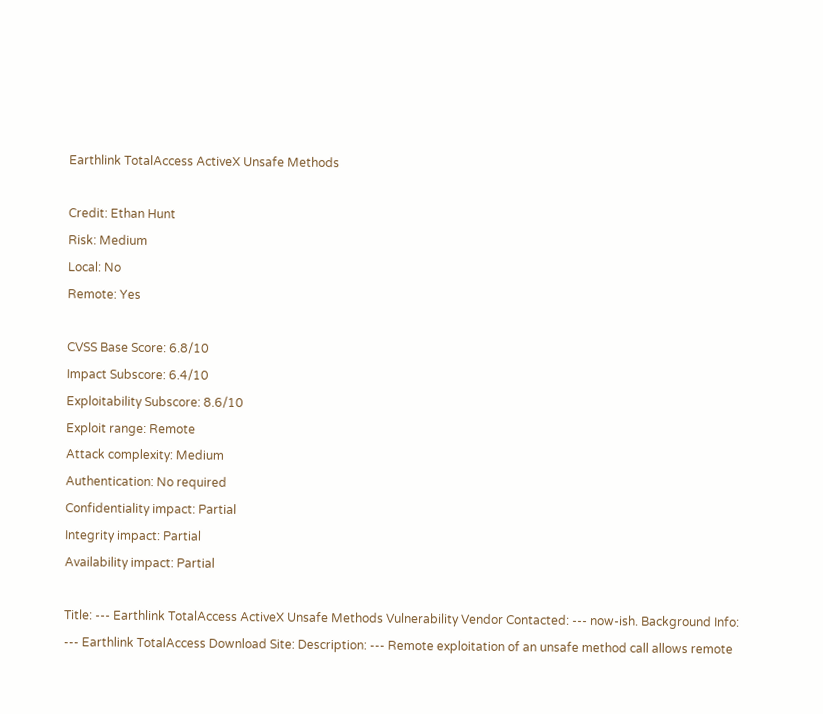Earthlink TotalAccess ActiveX Unsafe Methods

Credit: Ethan Hunt
Risk: Medium
Local: No
Remote: Yes

CVSS Base Score: 6.8/10
Impact Subscore: 6.4/10
Exploitability Subscore: 8.6/10
Exploit range: Remote
Attack complexity: Medium
Authentication: No required
Confidentiality impact: Partial
Integrity impact: Partial
Availability impact: Partial

Title: --- Earthlink TotalAccess ActiveX Unsafe Methods Vulnerability Vendor Contacted: --- now-ish. Background Info: --- Earthlink TotalAccess Download Site: Description: --- Remote exploitation of an unsafe method call allows remote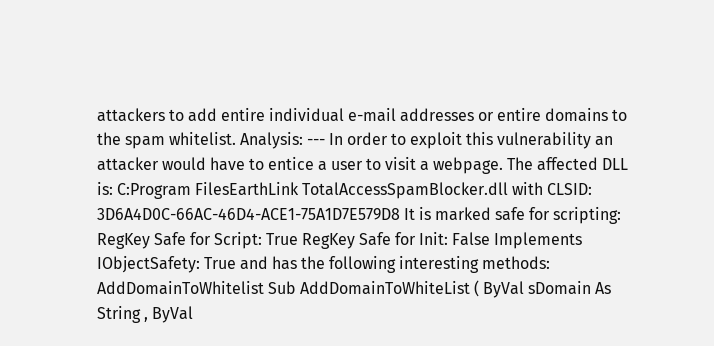attackers to add entire individual e-mail addresses or entire domains to the spam whitelist. Analysis: --- In order to exploit this vulnerability an attacker would have to entice a user to visit a webpage. The affected DLL is: C:Program FilesEarthLink TotalAccessSpamBlocker.dll with CLSID: 3D6A4D0C-66AC-46D4-ACE1-75A1D7E579D8 It is marked safe for scripting: RegKey Safe for Script: True RegKey Safe for Init: False Implements IObjectSafety: True and has the following interesting methods: AddDomainToWhitelist Sub AddDomainToWhiteList ( ByVal sDomain As String , ByVal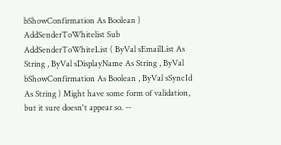bShowConfirmation As Boolean ) AddSenderToWhitelist Sub AddSenderToWhiteList ( ByVal sEmailList As String , ByVal sDisplayName As String , ByVal bShowConfirmation As Boolean , ByVal sSyncId As String ) Might have some form of validation, but it sure doesn't appear so. --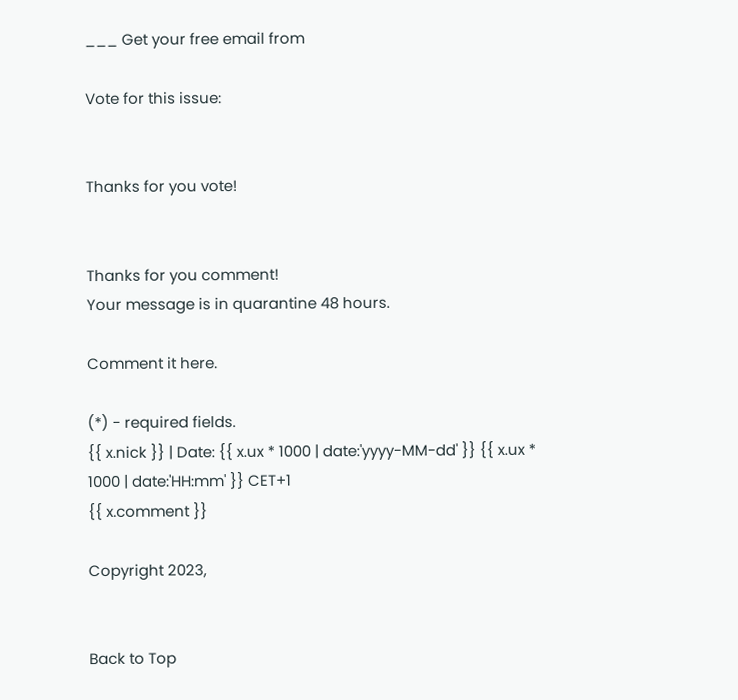___ Get your free email from

Vote for this issue:


Thanks for you vote!


Thanks for you comment!
Your message is in quarantine 48 hours.

Comment it here.

(*) - required fields.
{{ x.nick }} | Date: {{ x.ux * 1000 | date:'yyyy-MM-dd' }} {{ x.ux * 1000 | date:'HH:mm' }} CET+1
{{ x.comment }}

Copyright 2023,


Back to Top